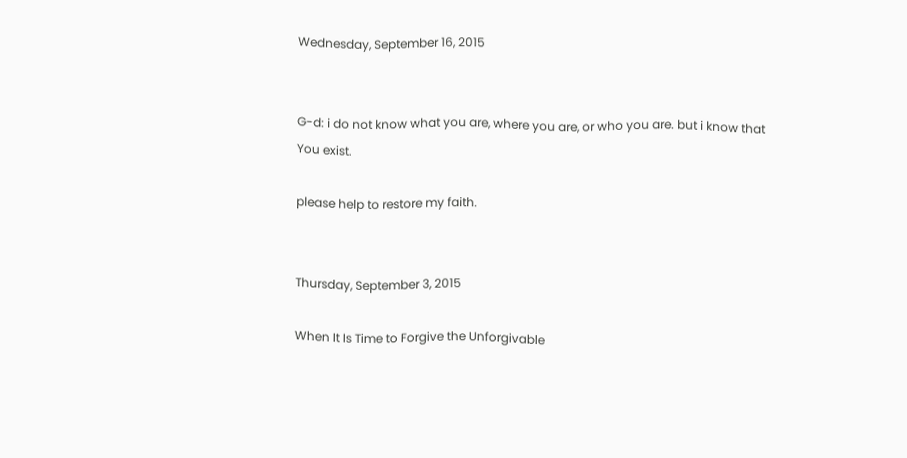Wednesday, September 16, 2015


G-d: i do not know what you are, where you are, or who you are. but i know that You exist.

please help to restore my faith.


Thursday, September 3, 2015

When It Is Time to Forgive the Unforgivable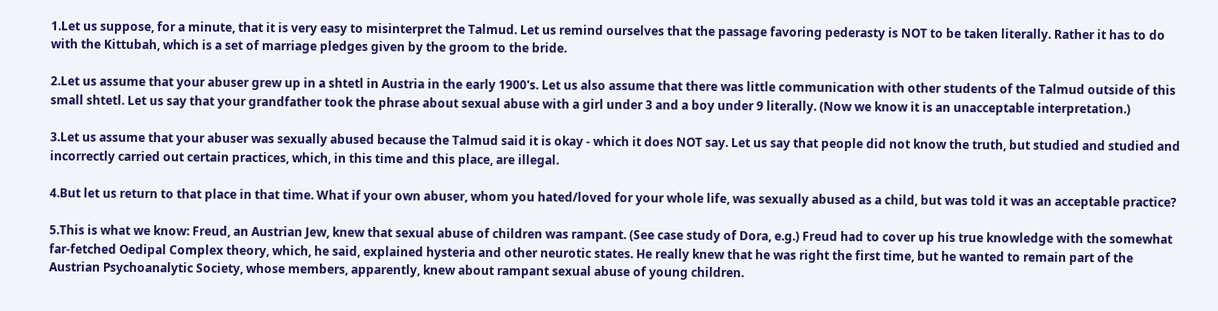1.Let us suppose, for a minute, that it is very easy to misinterpret the Talmud. Let us remind ourselves that the passage favoring pederasty is NOT to be taken literally. Rather it has to do with the Kittubah, which is a set of marriage pledges given by the groom to the bride.

2.Let us assume that your abuser grew up in a shtetl in Austria in the early 1900's. Let us also assume that there was little communication with other students of the Talmud outside of this small shtetl. Let us say that your grandfather took the phrase about sexual abuse with a girl under 3 and a boy under 9 literally. (Now we know it is an unacceptable interpretation.)

3.Let us assume that your abuser was sexually abused because the Talmud said it is okay - which it does NOT say. Let us say that people did not know the truth, but studied and studied and incorrectly carried out certain practices, which, in this time and this place, are illegal.

4.But let us return to that place in that time. What if your own abuser, whom you hated/loved for your whole life, was sexually abused as a child, but was told it was an acceptable practice?

5.This is what we know: Freud, an Austrian Jew, knew that sexual abuse of children was rampant. (See case study of Dora, e.g.) Freud had to cover up his true knowledge with the somewhat far-fetched Oedipal Complex theory, which, he said, explained hysteria and other neurotic states. He really knew that he was right the first time, but he wanted to remain part of the Austrian Psychoanalytic Society, whose members, apparently, knew about rampant sexual abuse of young children.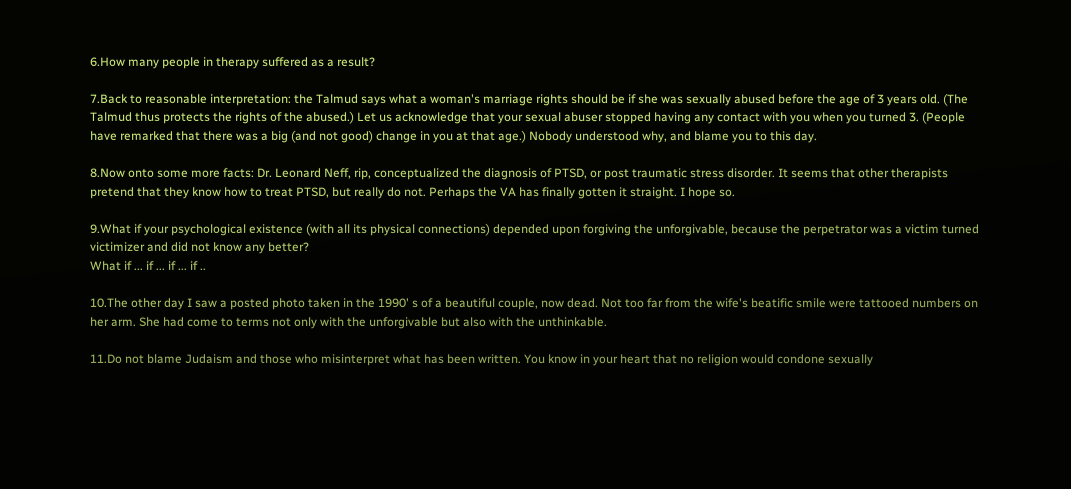6.How many people in therapy suffered as a result?

7.Back to reasonable interpretation: the Talmud says what a woman's marriage rights should be if she was sexually abused before the age of 3 years old. (The Talmud thus protects the rights of the abused.) Let us acknowledge that your sexual abuser stopped having any contact with you when you turned 3. (People have remarked that there was a big (and not good) change in you at that age.) Nobody understood why, and blame you to this day.

8.Now onto some more facts: Dr. Leonard Neff, rip, conceptualized the diagnosis of PTSD, or post traumatic stress disorder. It seems that other therapists pretend that they know how to treat PTSD, but really do not. Perhaps the VA has finally gotten it straight. I hope so.

9.What if your psychological existence (with all its physical connections) depended upon forgiving the unforgivable, because the perpetrator was a victim turned victimizer and did not know any better?
What if ... if ... if ... if ..

10.The other day I saw a posted photo taken in the 1990' s of a beautiful couple, now dead. Not too far from the wife's beatific smile were tattooed numbers on her arm. She had come to terms not only with the unforgivable but also with the unthinkable.

11.Do not blame Judaism and those who misinterpret what has been written. You know in your heart that no religion would condone sexually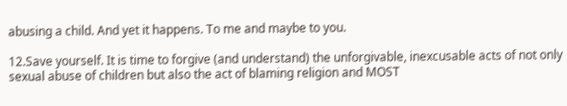abusing a child. And yet it happens. To me and maybe to you.

12.Save yourself. It is time to forgive (and understand) the unforgivable, inexcusable acts of not only sexual abuse of children but also the act of blaming religion and MOST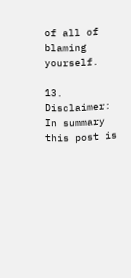of all of blaming yourself.

13. Disclaimer: In summary this post is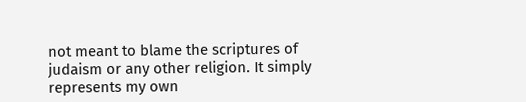not meant to blame the scriptures of judaism or any other religion. It simply represents my own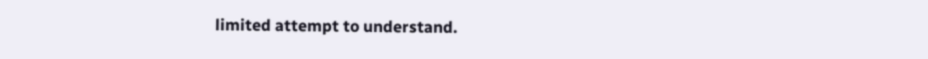limited attempt to understand.